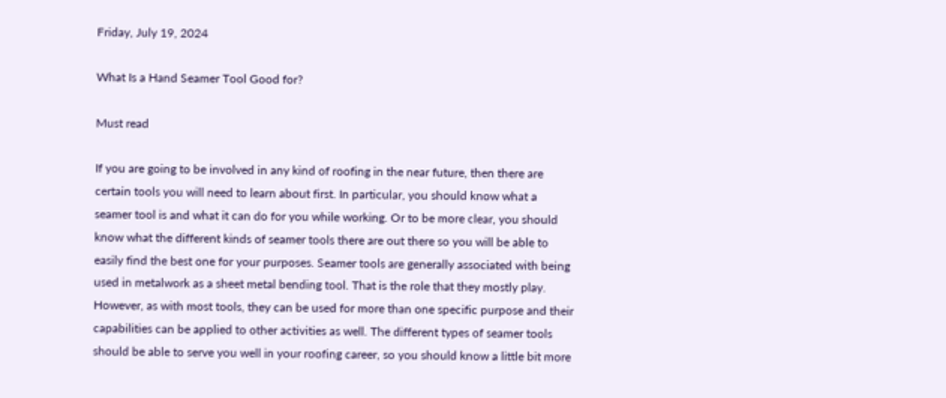Friday, July 19, 2024

What Is a Hand Seamer Tool Good for?

Must read

If you are going to be involved in any kind of roofing in the near future, then there are certain tools you will need to learn about first. In particular, you should know what a seamer tool is and what it can do for you while working. Or to be more clear, you should know what the different kinds of seamer tools there are out there so you will be able to easily find the best one for your purposes. Seamer tools are generally associated with being used in metalwork as a sheet metal bending tool. That is the role that they mostly play. However, as with most tools, they can be used for more than one specific purpose and their capabilities can be applied to other activities as well. The different types of seamer tools should be able to serve you well in your roofing career, so you should know a little bit more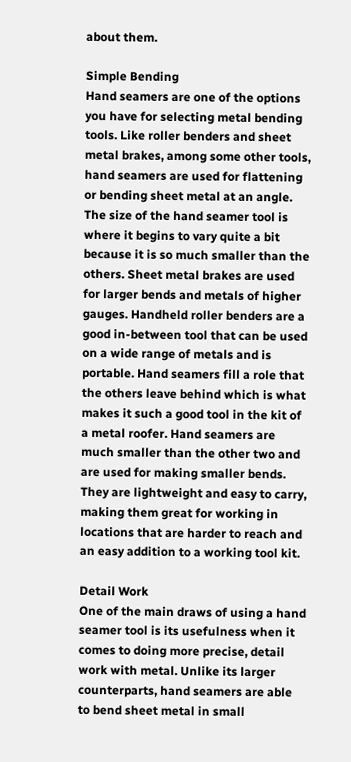about them.

Simple Bending
Hand seamers are one of the options you have for selecting metal bending tools. Like roller benders and sheet metal brakes, among some other tools, hand seamers are used for flattening or bending sheet metal at an angle. The size of the hand seamer tool is where it begins to vary quite a bit because it is so much smaller than the others. Sheet metal brakes are used for larger bends and metals of higher gauges. Handheld roller benders are a good in-between tool that can be used on a wide range of metals and is portable. Hand seamers fill a role that the others leave behind which is what makes it such a good tool in the kit of a metal roofer. Hand seamers are much smaller than the other two and are used for making smaller bends. They are lightweight and easy to carry, making them great for working in locations that are harder to reach and an easy addition to a working tool kit.

Detail Work
One of the main draws of using a hand seamer tool is its usefulness when it comes to doing more precise, detail work with metal. Unlike its larger counterparts, hand seamers are able to bend sheet metal in small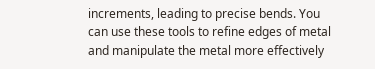increments, leading to precise bends. You can use these tools to refine edges of metal and manipulate the metal more effectively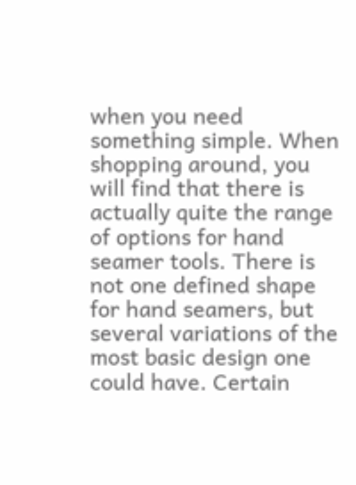when you need something simple. When shopping around, you will find that there is actually quite the range of options for hand seamer tools. There is not one defined shape for hand seamers, but several variations of the most basic design one could have. Certain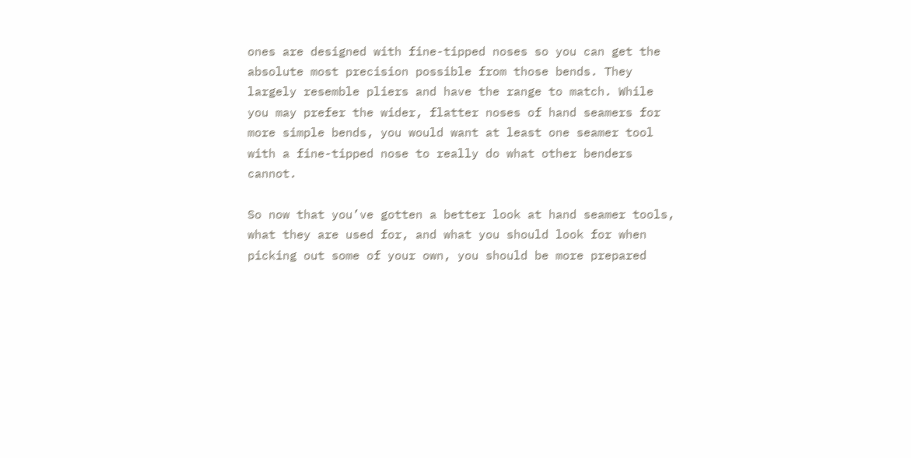ones are designed with fine-tipped noses so you can get the absolute most precision possible from those bends. They largely resemble pliers and have the range to match. While you may prefer the wider, flatter noses of hand seamers for more simple bends, you would want at least one seamer tool with a fine-tipped nose to really do what other benders cannot.

So now that you’ve gotten a better look at hand seamer tools, what they are used for, and what you should look for when picking out some of your own, you should be more prepared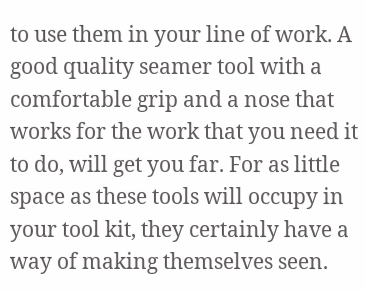to use them in your line of work. A good quality seamer tool with a comfortable grip and a nose that works for the work that you need it to do, will get you far. For as little space as these tools will occupy in your tool kit, they certainly have a way of making themselves seen.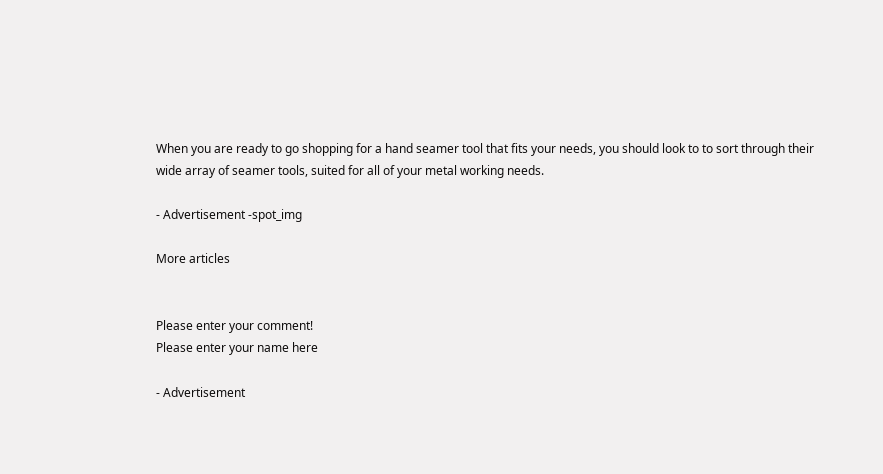When you are ready to go shopping for a hand seamer tool that fits your needs, you should look to to sort through their wide array of seamer tools, suited for all of your metal working needs.

- Advertisement -spot_img

More articles


Please enter your comment!
Please enter your name here

- Advertisement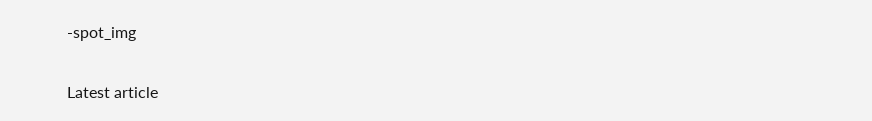-spot_img

Latest article